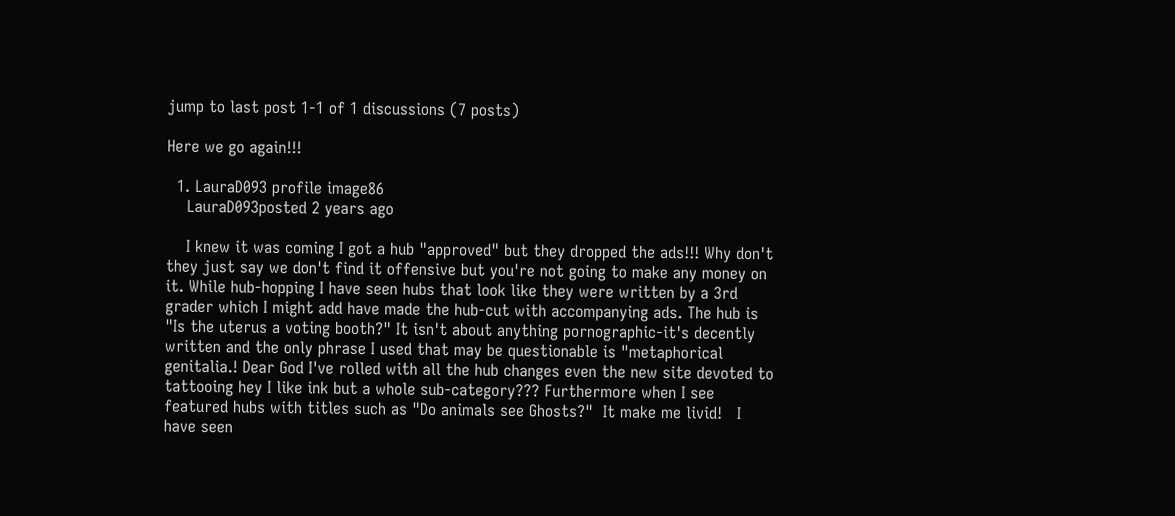jump to last post 1-1 of 1 discussions (7 posts)

Here we go again!!!

  1. LauraD093 profile image86
    LauraD093posted 2 years ago

    I knew it was coming I got a hub "approved" but they dropped the ads!!! Why don't they just say we don't find it offensive but you're not going to make any money on it. While hub-hopping I have seen hubs that look like they were written by a 3rd grader which I might add have made the hub-cut with accompanying ads. The hub is "Is the uterus a voting booth?" It isn't about anything pornographic-it's decently written and the only phrase I used that may be questionable is "metaphorical genitalia.! Dear God I've rolled with all the hub changes even the new site devoted to tattooing hey I like ink but a whole sub-category??? Furthermore when I see featured hubs with titles such as "Do animals see Ghosts?"  It make me livid!   I have seen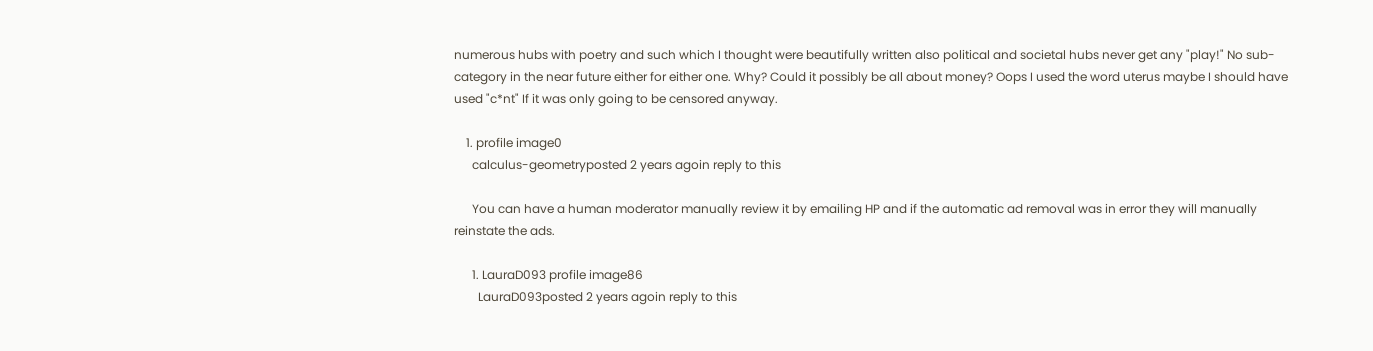numerous hubs with poetry and such which I thought were beautifully written also political and societal hubs never get any "play!" No sub-category in the near future either for either one. Why? Could it possibly be all about money? Oops I used the word uterus maybe I should have used "c*nt" If it was only going to be censored anyway.

    1. profile image0
      calculus-geometryposted 2 years agoin reply to this

      You can have a human moderator manually review it by emailing HP and if the automatic ad removal was in error they will manually reinstate the ads.

      1. LauraD093 profile image86
        LauraD093posted 2 years agoin reply to this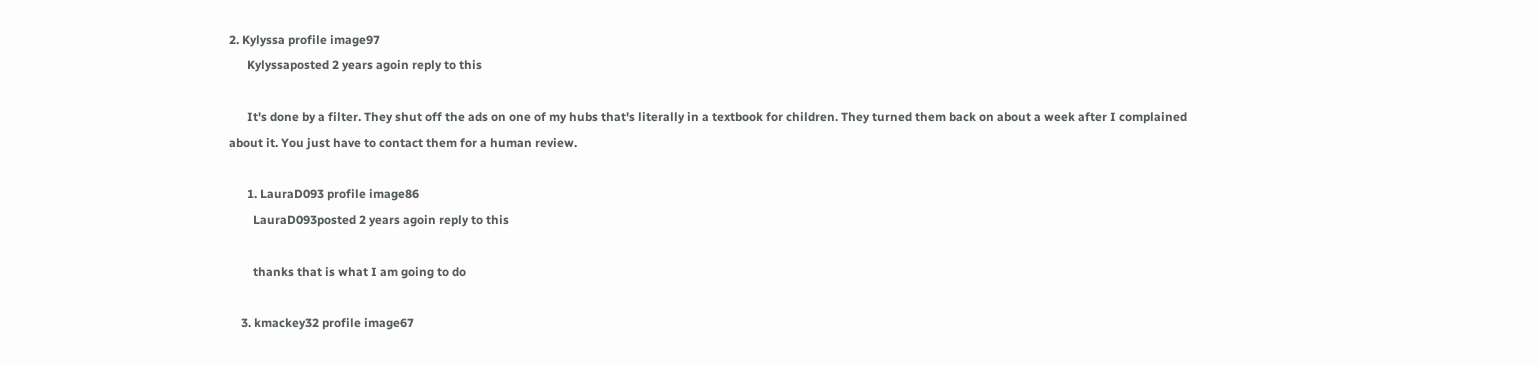2. Kylyssa profile image97
      Kylyssaposted 2 years agoin reply to this

      It's done by a filter. They shut off the ads on one of my hubs that's literally in a textbook for children. They turned them back on about a week after I complained about it. You just have to contact them for a human review.

      1. LauraD093 profile image86
        LauraD093posted 2 years agoin reply to this

        thanks that is what I am going to do

    3. kmackey32 profile image67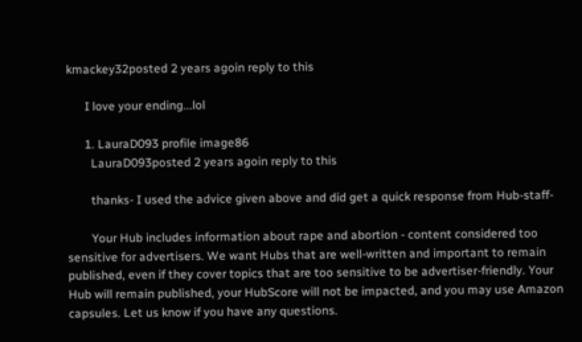kmackey32posted 2 years agoin reply to this

      I love your ending...lol

      1. LauraD093 profile image86
        LauraD093posted 2 years agoin reply to this

        thanks- I used the advice given above and did get a quick response from Hub-staff-

        Your Hub includes information about rape and abortion - content considered too sensitive for advertisers. We want Hubs that are well-written and important to remain published, even if they cover topics that are too sensitive to be advertiser-friendly. Your Hub will remain published, your HubScore will not be impacted, and you may use Amazon capsules. Let us know if you have any questions.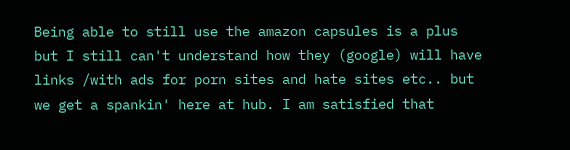Being able to still use the amazon capsules is a plus but I still can't understand how they (google) will have links /with ads for porn sites and hate sites etc.. but we get a spankin' here at hub. I am satisfied that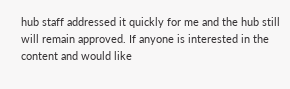hub staff addressed it quickly for me and the hub still will remain approved. If anyone is interested in the content and would like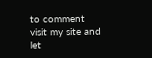to comment visit my site and let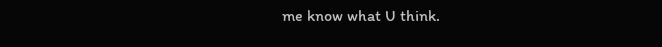me know what U think.